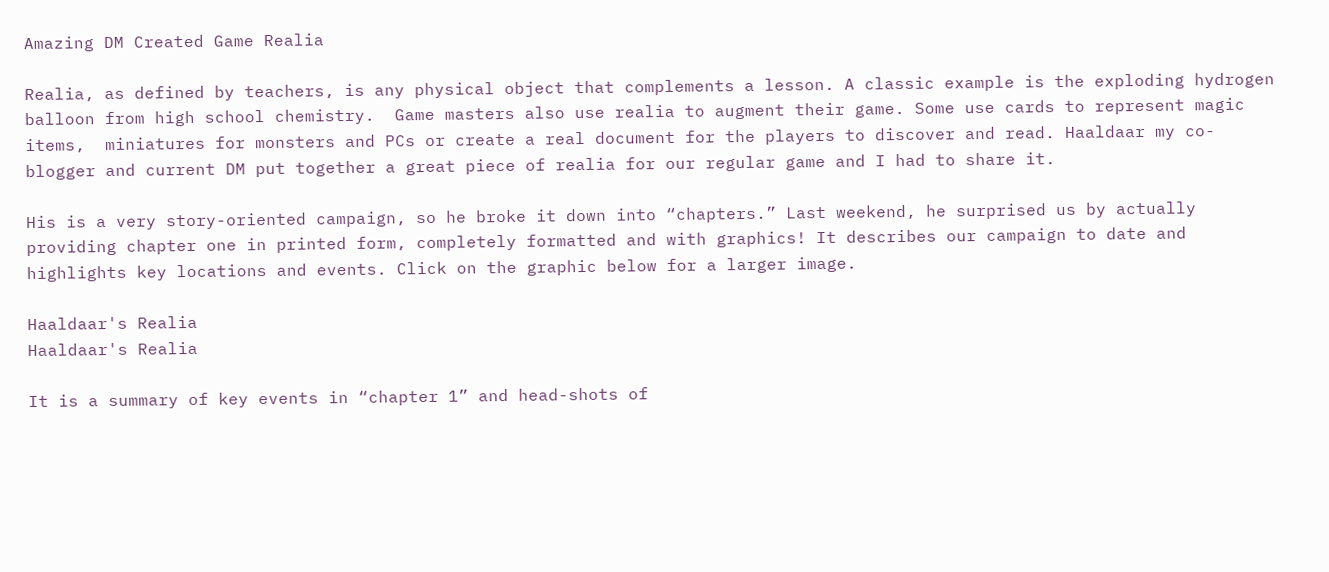Amazing DM Created Game Realia

Realia, as defined by teachers, is any physical object that complements a lesson. A classic example is the exploding hydrogen balloon from high school chemistry.  Game masters also use realia to augment their game. Some use cards to represent magic items,  miniatures for monsters and PCs or create a real document for the players to discover and read. Haaldaar my co-blogger and current DM put together a great piece of realia for our regular game and I had to share it.

His is a very story-oriented campaign, so he broke it down into “chapters.” Last weekend, he surprised us by actually providing chapter one in printed form, completely formatted and with graphics! It describes our campaign to date and highlights key locations and events. Click on the graphic below for a larger image.

Haaldaar's Realia
Haaldaar's Realia

It is a summary of key events in “chapter 1” and head-shots of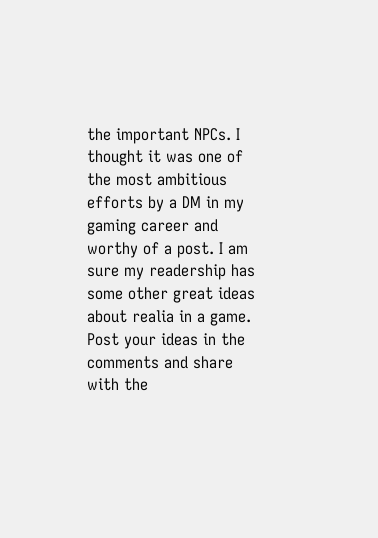the important NPCs. I thought it was one of the most ambitious efforts by a DM in my gaming career and worthy of a post. I am sure my readership has some other great ideas about realia in a game. Post your ideas in the comments and share with the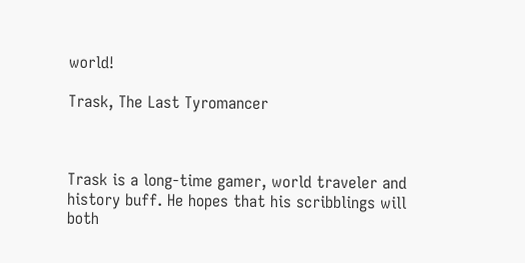world!

Trask, The Last Tyromancer



Trask is a long-time gamer, world traveler and history buff. He hopes that his scribblings will both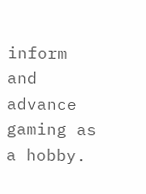inform and advance gaming as a hobby.